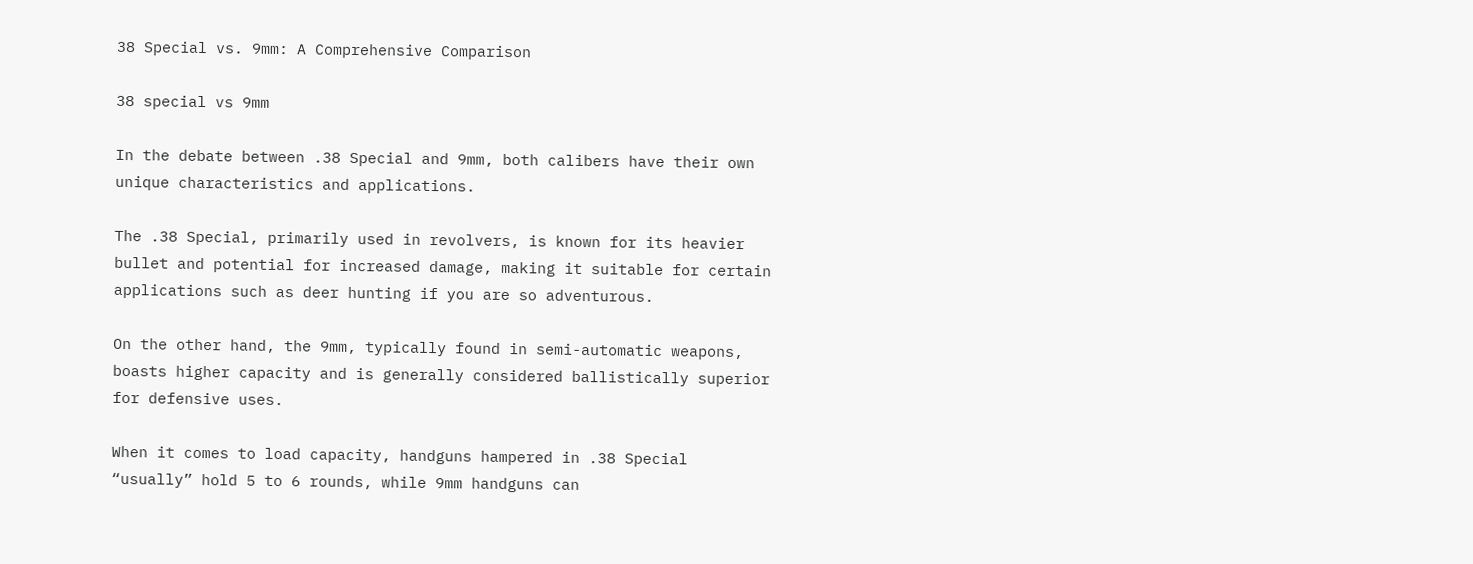38 Special vs. 9mm: A Comprehensive Comparison

38 special vs 9mm

In the debate between .38 Special and 9mm, both calibers have their own unique characteristics and applications.

The .38 Special, primarily used in revolvers, is known for its heavier bullet and potential for increased damage, making it suitable for certain applications such as deer hunting if you are so adventurous.

On the other hand, the 9mm, typically found in semi-automatic weapons, boasts higher capacity and is generally considered ballistically superior for defensive uses.

When it comes to load capacity, handguns hampered in .38 Special “usually” hold 5 to 6 rounds, while 9mm handguns can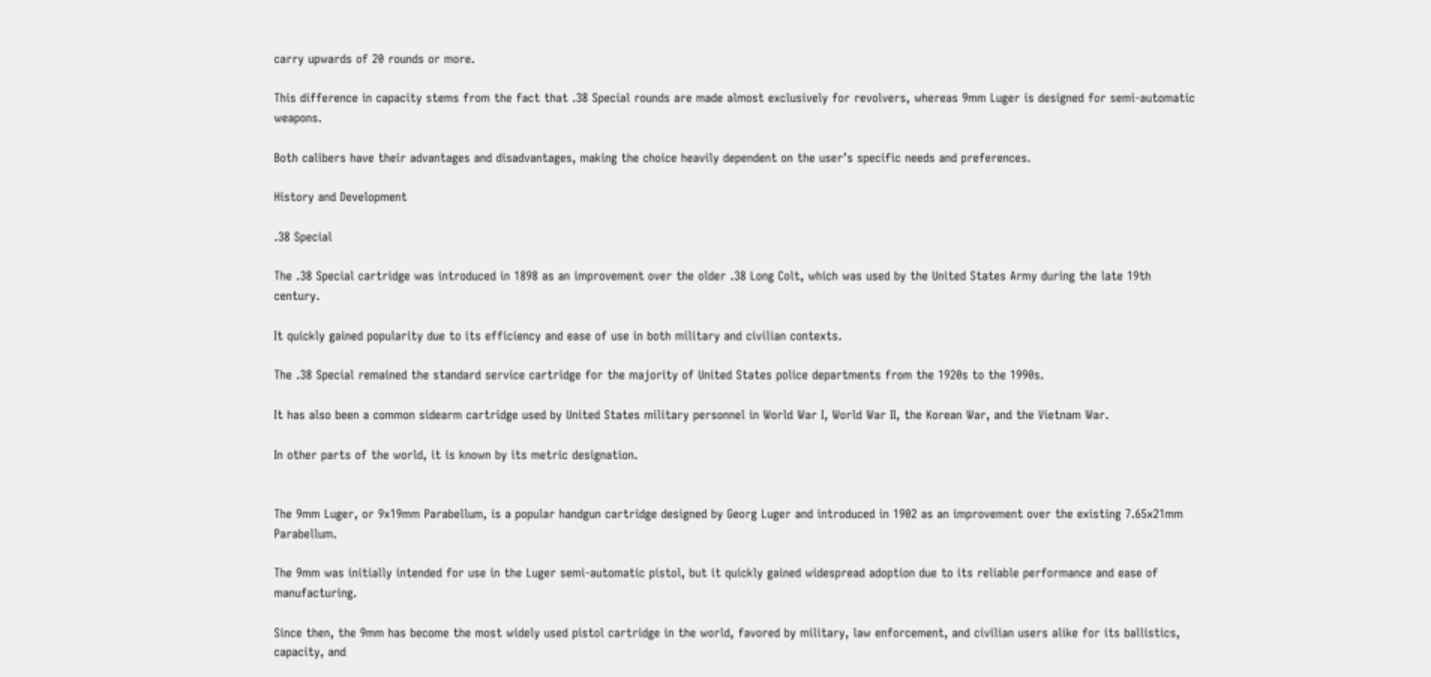carry upwards of 20 rounds or more.

This difference in capacity stems from the fact that .38 Special rounds are made almost exclusively for revolvers, whereas 9mm Luger is designed for semi-automatic weapons.

Both calibers have their advantages and disadvantages, making the choice heavily dependent on the user’s specific needs and preferences.

History and Development

.38 Special

The .38 Special cartridge was introduced in 1898 as an improvement over the older .38 Long Colt, which was used by the United States Army during the late 19th century.

It quickly gained popularity due to its efficiency and ease of use in both military and civilian contexts.

The .38 Special remained the standard service cartridge for the majority of United States police departments from the 1920s to the 1990s.

It has also been a common sidearm cartridge used by United States military personnel in World War I, World War II, the Korean War, and the Vietnam War.

In other parts of the world, it is known by its metric designation.


The 9mm Luger, or 9x19mm Parabellum, is a popular handgun cartridge designed by Georg Luger and introduced in 1902 as an improvement over the existing 7.65x21mm Parabellum.

The 9mm was initially intended for use in the Luger semi-automatic pistol, but it quickly gained widespread adoption due to its reliable performance and ease of manufacturing.

Since then, the 9mm has become the most widely used pistol cartridge in the world, favored by military, law enforcement, and civilian users alike for its ballistics, capacity, and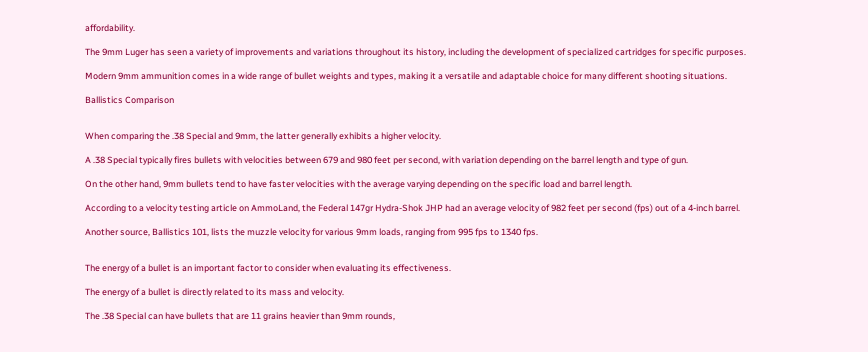affordability.

The 9mm Luger has seen a variety of improvements and variations throughout its history, including the development of specialized cartridges for specific purposes.

Modern 9mm ammunition comes in a wide range of bullet weights and types, making it a versatile and adaptable choice for many different shooting situations.

Ballistics Comparison


When comparing the .38 Special and 9mm, the latter generally exhibits a higher velocity.

A .38 Special typically fires bullets with velocities between 679 and 980 feet per second, with variation depending on the barrel length and type of gun.

On the other hand, 9mm bullets tend to have faster velocities with the average varying depending on the specific load and barrel length.

According to a velocity testing article on AmmoLand, the Federal 147gr Hydra-Shok JHP had an average velocity of 982 feet per second (fps) out of a 4-inch barrel.

Another source, Ballistics 101, lists the muzzle velocity for various 9mm loads, ranging from 995 fps to 1340 fps.


The energy of a bullet is an important factor to consider when evaluating its effectiveness.

The energy of a bullet is directly related to its mass and velocity.

The .38 Special can have bullets that are 11 grains heavier than 9mm rounds,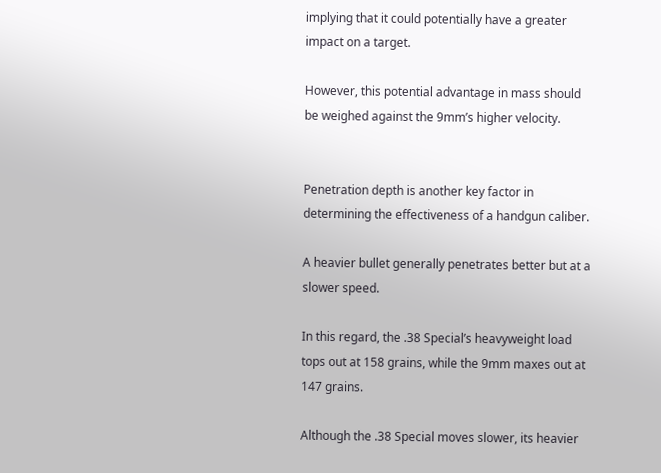implying that it could potentially have a greater impact on a target.

However, this potential advantage in mass should be weighed against the 9mm’s higher velocity.


Penetration depth is another key factor in determining the effectiveness of a handgun caliber.

A heavier bullet generally penetrates better but at a slower speed.

In this regard, the .38 Special’s heavyweight load tops out at 158 grains, while the 9mm maxes out at 147 grains.

Although the .38 Special moves slower, its heavier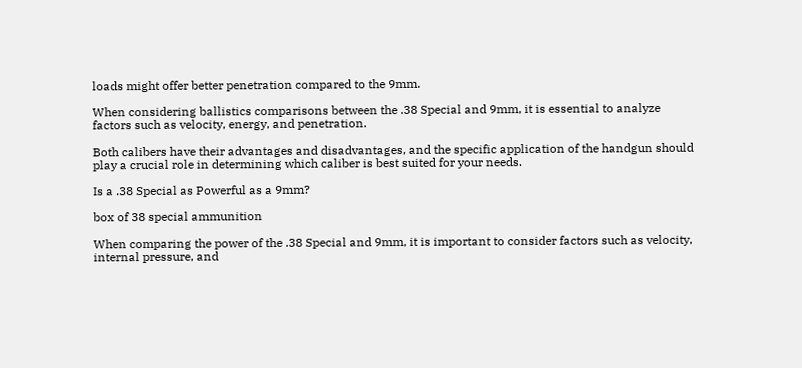loads might offer better penetration compared to the 9mm.

When considering ballistics comparisons between the .38 Special and 9mm, it is essential to analyze factors such as velocity, energy, and penetration.

Both calibers have their advantages and disadvantages, and the specific application of the handgun should play a crucial role in determining which caliber is best suited for your needs.

Is a .38 Special as Powerful as a 9mm?

box of 38 special ammunition

When comparing the power of the .38 Special and 9mm, it is important to consider factors such as velocity, internal pressure, and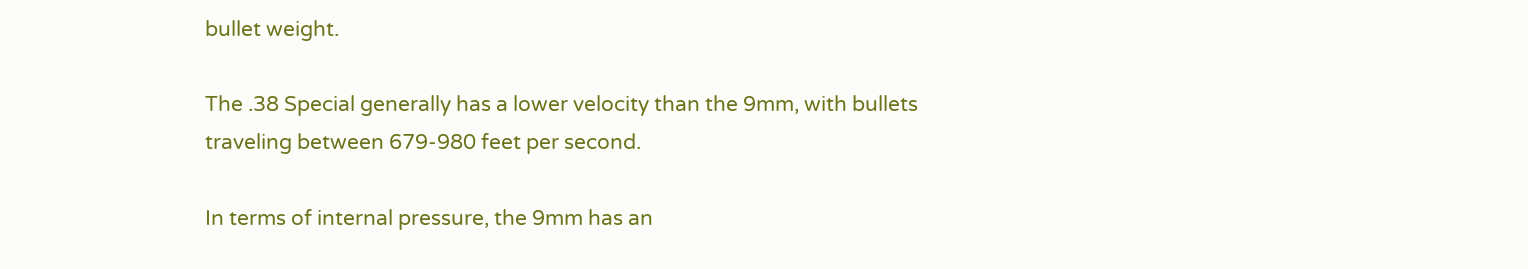bullet weight.

The .38 Special generally has a lower velocity than the 9mm, with bullets traveling between 679-980 feet per second.

In terms of internal pressure, the 9mm has an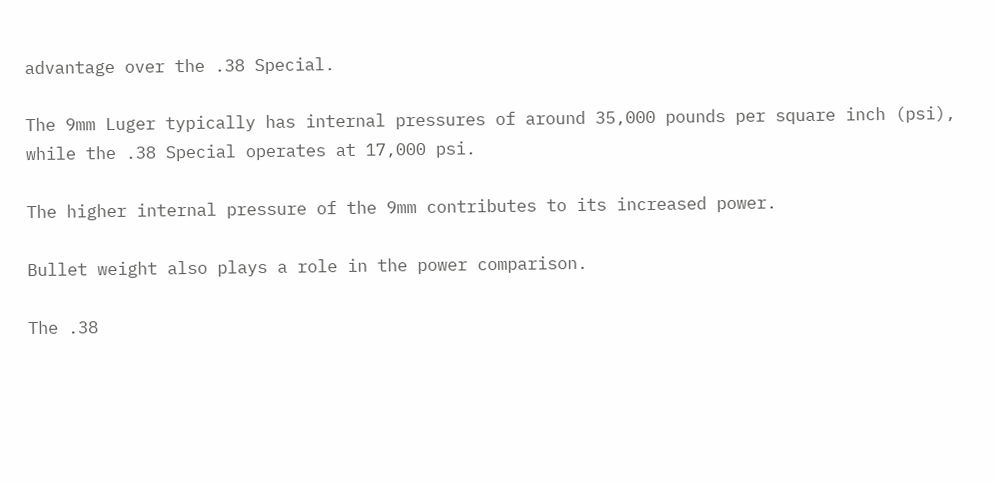advantage over the .38 Special.

The 9mm Luger typically has internal pressures of around 35,000 pounds per square inch (psi), while the .38 Special operates at 17,000 psi.

The higher internal pressure of the 9mm contributes to its increased power.

Bullet weight also plays a role in the power comparison.

The .38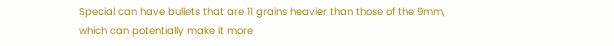Special can have bullets that are 11 grains heavier than those of the 9mm, which can potentially make it more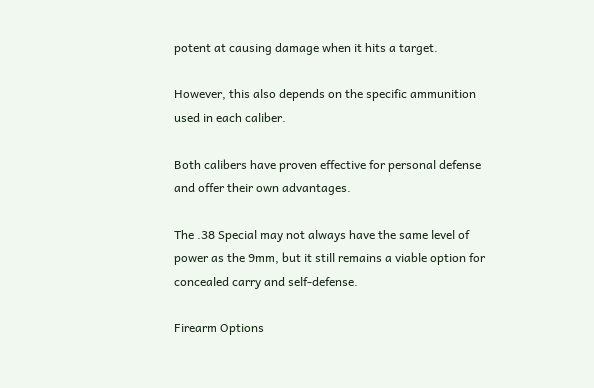potent at causing damage when it hits a target.

However, this also depends on the specific ammunition used in each caliber.

Both calibers have proven effective for personal defense and offer their own advantages.

The .38 Special may not always have the same level of power as the 9mm, but it still remains a viable option for concealed carry and self-defense.

Firearm Options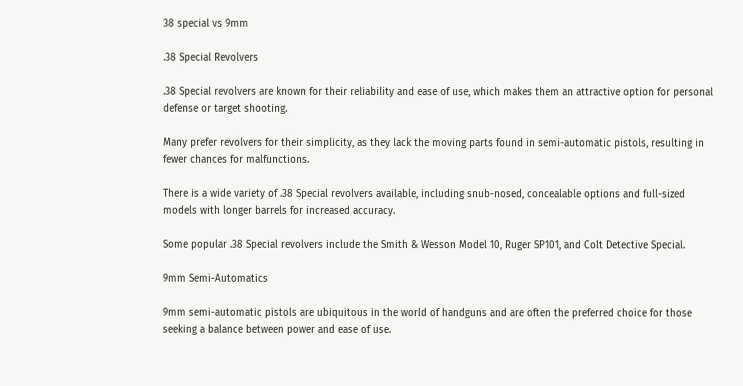38 special vs 9mm

.38 Special Revolvers

.38 Special revolvers are known for their reliability and ease of use, which makes them an attractive option for personal defense or target shooting.

Many prefer revolvers for their simplicity, as they lack the moving parts found in semi-automatic pistols, resulting in fewer chances for malfunctions.

There is a wide variety of .38 Special revolvers available, including snub-nosed, concealable options and full-sized models with longer barrels for increased accuracy.

Some popular .38 Special revolvers include the Smith & Wesson Model 10, Ruger SP101, and Colt Detective Special.

9mm Semi-Automatics

9mm semi-automatic pistols are ubiquitous in the world of handguns and are often the preferred choice for those seeking a balance between power and ease of use.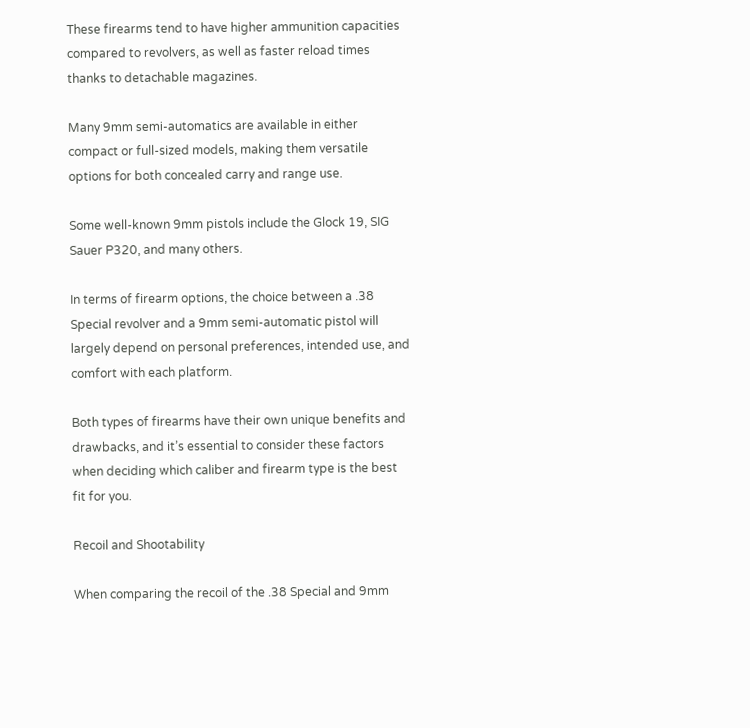These firearms tend to have higher ammunition capacities compared to revolvers, as well as faster reload times thanks to detachable magazines.

Many 9mm semi-automatics are available in either compact or full-sized models, making them versatile options for both concealed carry and range use.

Some well-known 9mm pistols include the Glock 19, SIG Sauer P320, and many others.

In terms of firearm options, the choice between a .38 Special revolver and a 9mm semi-automatic pistol will largely depend on personal preferences, intended use, and comfort with each platform.

Both types of firearms have their own unique benefits and drawbacks, and it’s essential to consider these factors when deciding which caliber and firearm type is the best fit for you.

Recoil and Shootability

When comparing the recoil of the .38 Special and 9mm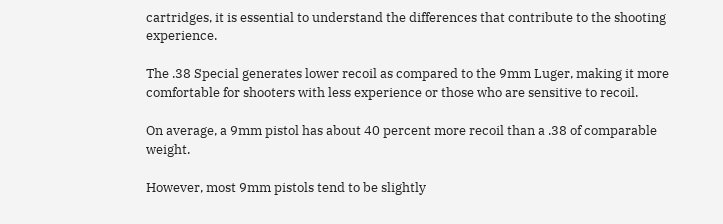cartridges, it is essential to understand the differences that contribute to the shooting experience.

The .38 Special generates lower recoil as compared to the 9mm Luger, making it more comfortable for shooters with less experience or those who are sensitive to recoil.

On average, a 9mm pistol has about 40 percent more recoil than a .38 of comparable weight.

However, most 9mm pistols tend to be slightly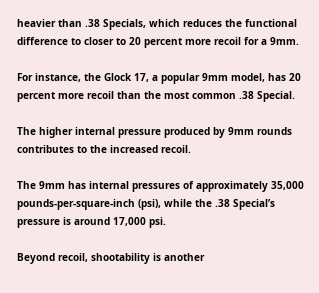heavier than .38 Specials, which reduces the functional difference to closer to 20 percent more recoil for a 9mm.

For instance, the Glock 17, a popular 9mm model, has 20 percent more recoil than the most common .38 Special.

The higher internal pressure produced by 9mm rounds contributes to the increased recoil.

The 9mm has internal pressures of approximately 35,000 pounds-per-square-inch (psi), while the .38 Special’s pressure is around 17,000 psi.

Beyond recoil, shootability is another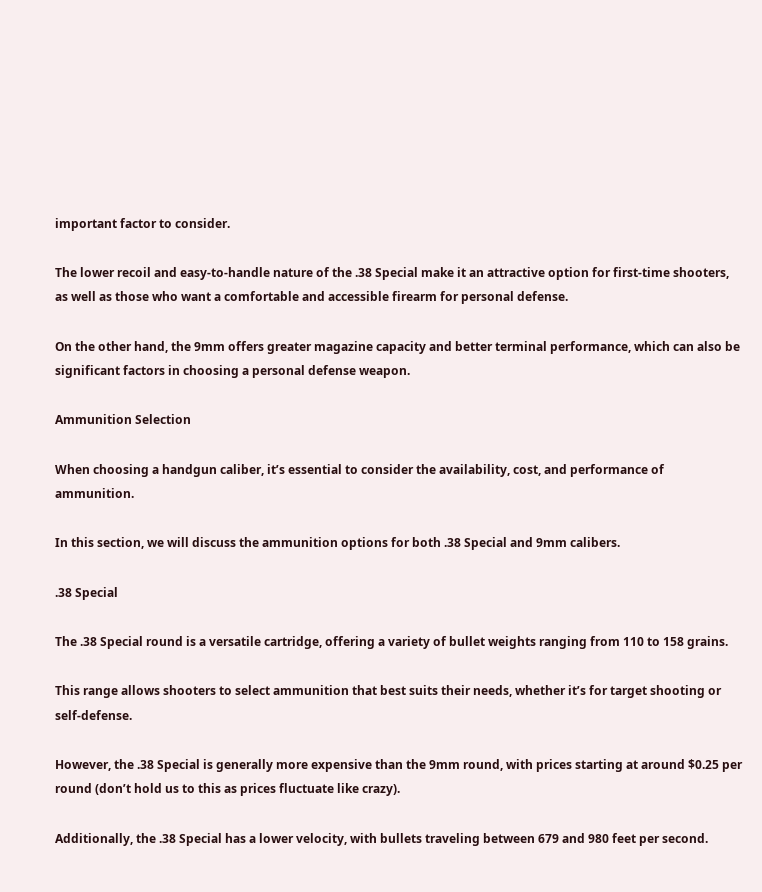important factor to consider.

The lower recoil and easy-to-handle nature of the .38 Special make it an attractive option for first-time shooters, as well as those who want a comfortable and accessible firearm for personal defense.

On the other hand, the 9mm offers greater magazine capacity and better terminal performance, which can also be significant factors in choosing a personal defense weapon.

Ammunition Selection

When choosing a handgun caliber, it’s essential to consider the availability, cost, and performance of ammunition.

In this section, we will discuss the ammunition options for both .38 Special and 9mm calibers.

.38 Special

The .38 Special round is a versatile cartridge, offering a variety of bullet weights ranging from 110 to 158 grains.

This range allows shooters to select ammunition that best suits their needs, whether it’s for target shooting or self-defense.

However, the .38 Special is generally more expensive than the 9mm round, with prices starting at around $0.25 per round (don’t hold us to this as prices fluctuate like crazy).

Additionally, the .38 Special has a lower velocity, with bullets traveling between 679 and 980 feet per second.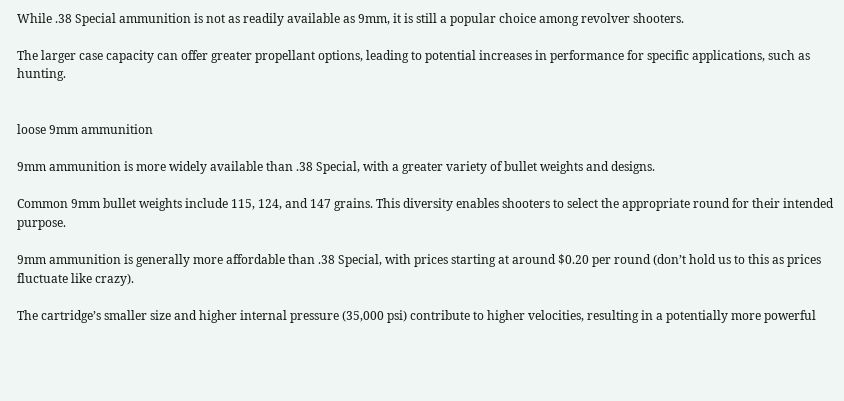While .38 Special ammunition is not as readily available as 9mm, it is still a popular choice among revolver shooters.

The larger case capacity can offer greater propellant options, leading to potential increases in performance for specific applications, such as hunting.


loose 9mm ammunition

9mm ammunition is more widely available than .38 Special, with a greater variety of bullet weights and designs.

Common 9mm bullet weights include 115, 124, and 147 grains. This diversity enables shooters to select the appropriate round for their intended purpose.

9mm ammunition is generally more affordable than .38 Special, with prices starting at around $0.20 per round (don’t hold us to this as prices fluctuate like crazy).

The cartridge’s smaller size and higher internal pressure (35,000 psi) contribute to higher velocities, resulting in a potentially more powerful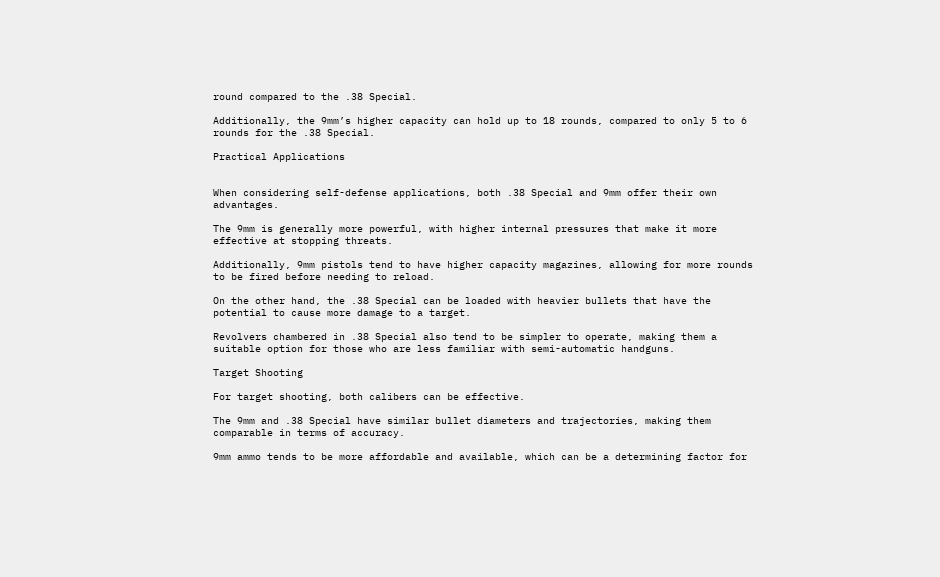round compared to the .38 Special.

Additionally, the 9mm’s higher capacity can hold up to 18 rounds, compared to only 5 to 6 rounds for the .38 Special.

Practical Applications


When considering self-defense applications, both .38 Special and 9mm offer their own advantages.

The 9mm is generally more powerful, with higher internal pressures that make it more effective at stopping threats.

Additionally, 9mm pistols tend to have higher capacity magazines, allowing for more rounds to be fired before needing to reload.

On the other hand, the .38 Special can be loaded with heavier bullets that have the potential to cause more damage to a target.

Revolvers chambered in .38 Special also tend to be simpler to operate, making them a suitable option for those who are less familiar with semi-automatic handguns.

Target Shooting

For target shooting, both calibers can be effective.

The 9mm and .38 Special have similar bullet diameters and trajectories, making them comparable in terms of accuracy.

9mm ammo tends to be more affordable and available, which can be a determining factor for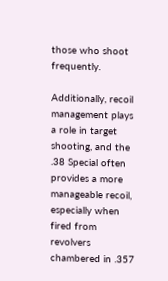those who shoot frequently.

Additionally, recoil management plays a role in target shooting, and the .38 Special often provides a more manageable recoil, especially when fired from revolvers chambered in .357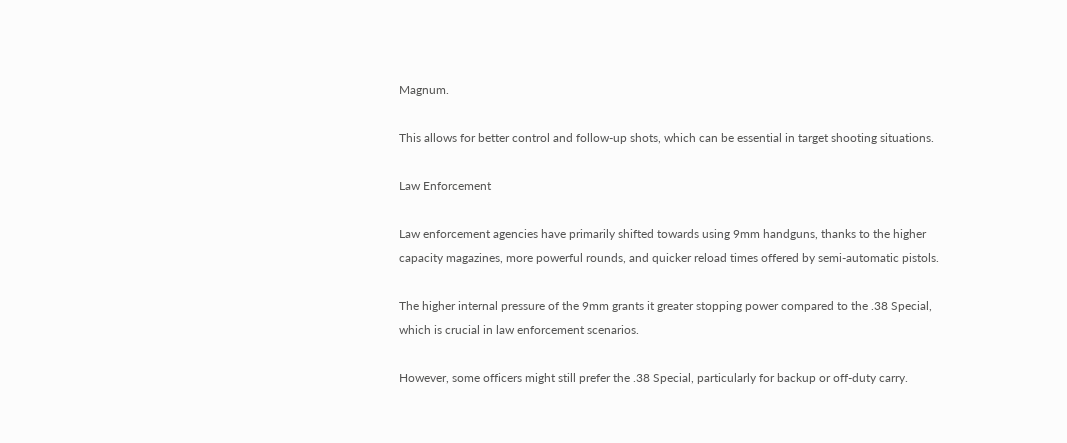Magnum.

This allows for better control and follow-up shots, which can be essential in target shooting situations.

Law Enforcement

Law enforcement agencies have primarily shifted towards using 9mm handguns, thanks to the higher capacity magazines, more powerful rounds, and quicker reload times offered by semi-automatic pistols.

The higher internal pressure of the 9mm grants it greater stopping power compared to the .38 Special, which is crucial in law enforcement scenarios.

However, some officers might still prefer the .38 Special, particularly for backup or off-duty carry.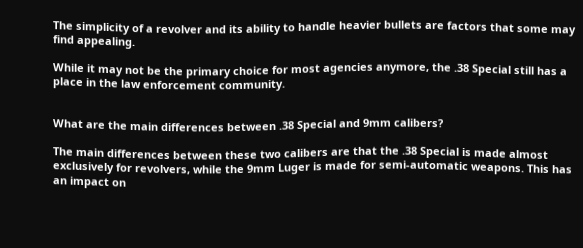The simplicity of a revolver and its ability to handle heavier bullets are factors that some may find appealing.

While it may not be the primary choice for most agencies anymore, the .38 Special still has a place in the law enforcement community.


What are the main differences between .38 Special and 9mm calibers?

The main differences between these two calibers are that the .38 Special is made almost exclusively for revolvers, while the 9mm Luger is made for semi-automatic weapons. This has an impact on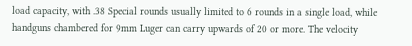load capacity, with .38 Special rounds usually limited to 6 rounds in a single load, while handguns chambered for 9mm Luger can carry upwards of 20 or more. The velocity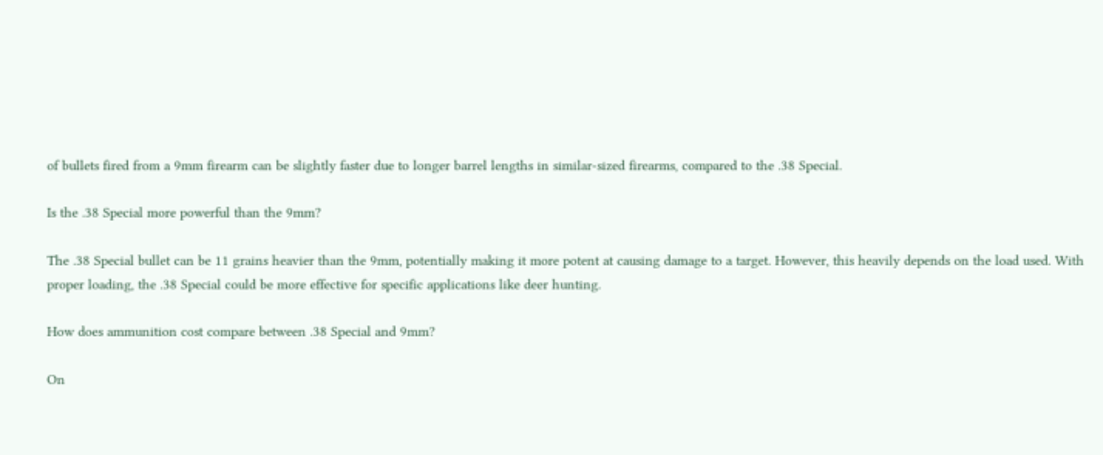of bullets fired from a 9mm firearm can be slightly faster due to longer barrel lengths in similar-sized firearms, compared to the .38 Special.

Is the .38 Special more powerful than the 9mm?

The .38 Special bullet can be 11 grains heavier than the 9mm, potentially making it more potent at causing damage to a target. However, this heavily depends on the load used. With proper loading, the .38 Special could be more effective for specific applications like deer hunting.

How does ammunition cost compare between .38 Special and 9mm?

On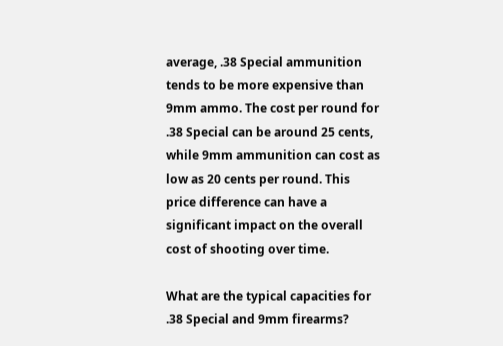average, .38 Special ammunition tends to be more expensive than 9mm ammo. The cost per round for .38 Special can be around 25 cents, while 9mm ammunition can cost as low as 20 cents per round. This price difference can have a significant impact on the overall cost of shooting over time.

What are the typical capacities for .38 Special and 9mm firearms?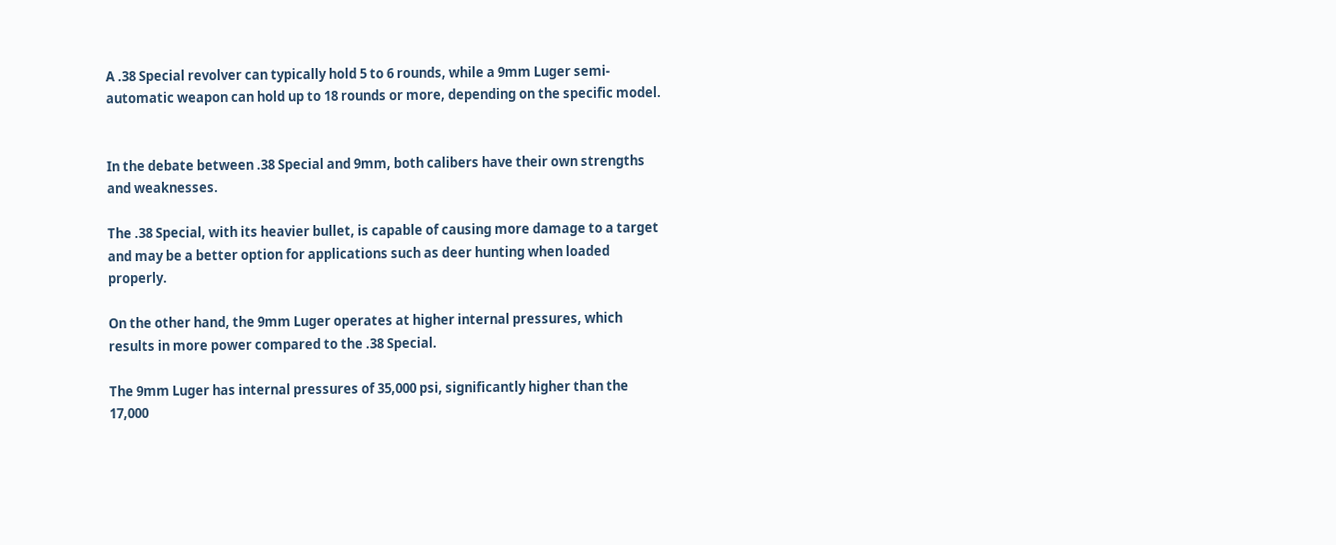A .38 Special revolver can typically hold 5 to 6 rounds, while a 9mm Luger semi-automatic weapon can hold up to 18 rounds or more, depending on the specific model.


In the debate between .38 Special and 9mm, both calibers have their own strengths and weaknesses.

The .38 Special, with its heavier bullet, is capable of causing more damage to a target and may be a better option for applications such as deer hunting when loaded properly.

On the other hand, the 9mm Luger operates at higher internal pressures, which results in more power compared to the .38 Special.

The 9mm Luger has internal pressures of 35,000 psi, significantly higher than the 17,000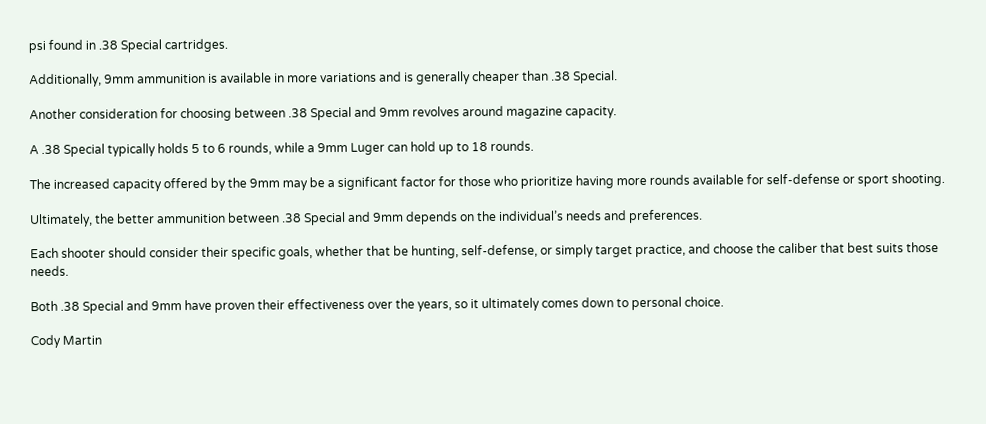psi found in .38 Special cartridges.

Additionally, 9mm ammunition is available in more variations and is generally cheaper than .38 Special.

Another consideration for choosing between .38 Special and 9mm revolves around magazine capacity.

A .38 Special typically holds 5 to 6 rounds, while a 9mm Luger can hold up to 18 rounds.

The increased capacity offered by the 9mm may be a significant factor for those who prioritize having more rounds available for self-defense or sport shooting.

Ultimately, the better ammunition between .38 Special and 9mm depends on the individual’s needs and preferences.

Each shooter should consider their specific goals, whether that be hunting, self-defense, or simply target practice, and choose the caliber that best suits those needs.

Both .38 Special and 9mm have proven their effectiveness over the years, so it ultimately comes down to personal choice.

Cody Martin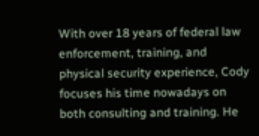With over 18 years of federal law enforcement, training, and physical security experience, Cody focuses his time nowadays on both consulting and training. He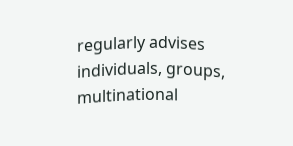regularly advises individuals, groups, multinational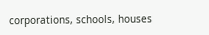corporations, schools, houses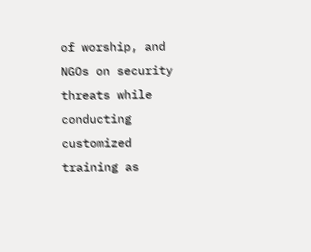of worship, and NGOs on security threats while conducting customized training as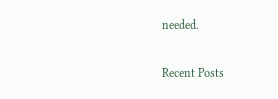needed.

Recent Posts